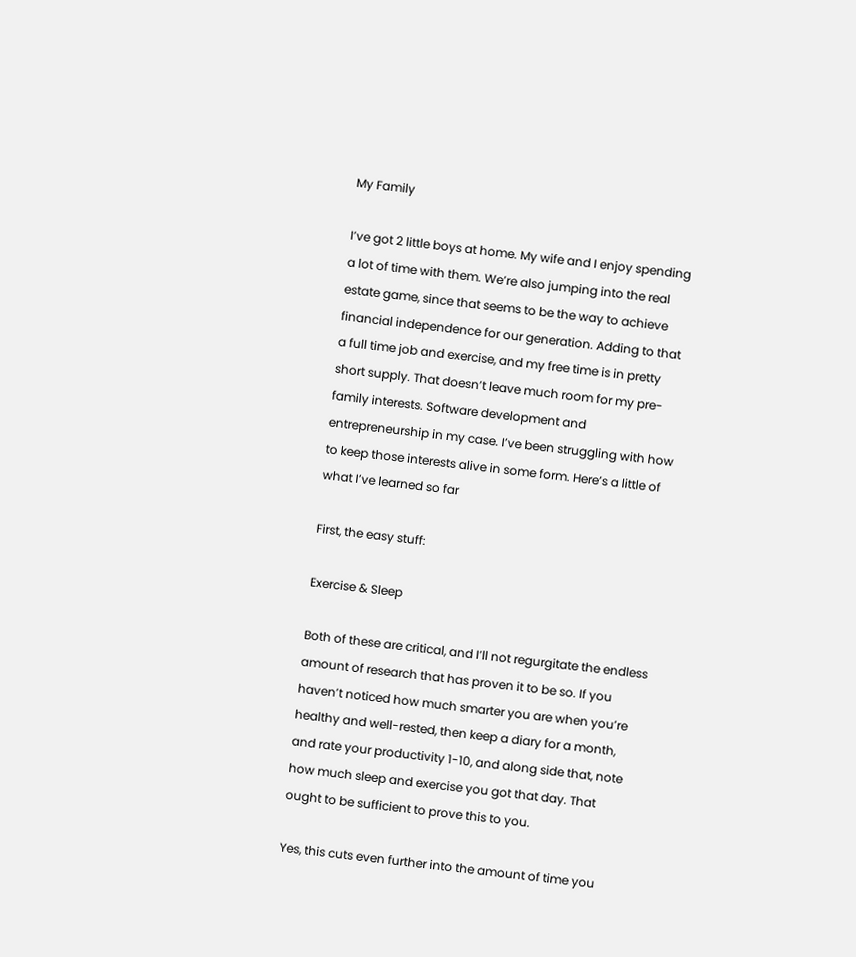My Family

I’ve got 2 little boys at home. My wife and I enjoy spending a lot of time with them. We’re also jumping into the real estate game, since that seems to be the way to achieve financial independence for our generation. Adding to that a full time job and exercise, and my free time is in pretty short supply. That doesn’t leave much room for my pre-family interests. Software development and entrepreneurship in my case. I’ve been struggling with how to keep those interests alive in some form. Here’s a little of what I’ve learned so far

First, the easy stuff:

Exercise & Sleep

Both of these are critical, and I’ll not regurgitate the endless amount of research that has proven it to be so. If you haven’t noticed how much smarter you are when you’re healthy and well-rested, then keep a diary for a month, and rate your productivity 1-10, and along side that, note how much sleep and exercise you got that day. That ought to be sufficient to prove this to you.

Yes, this cuts even further into the amount of time you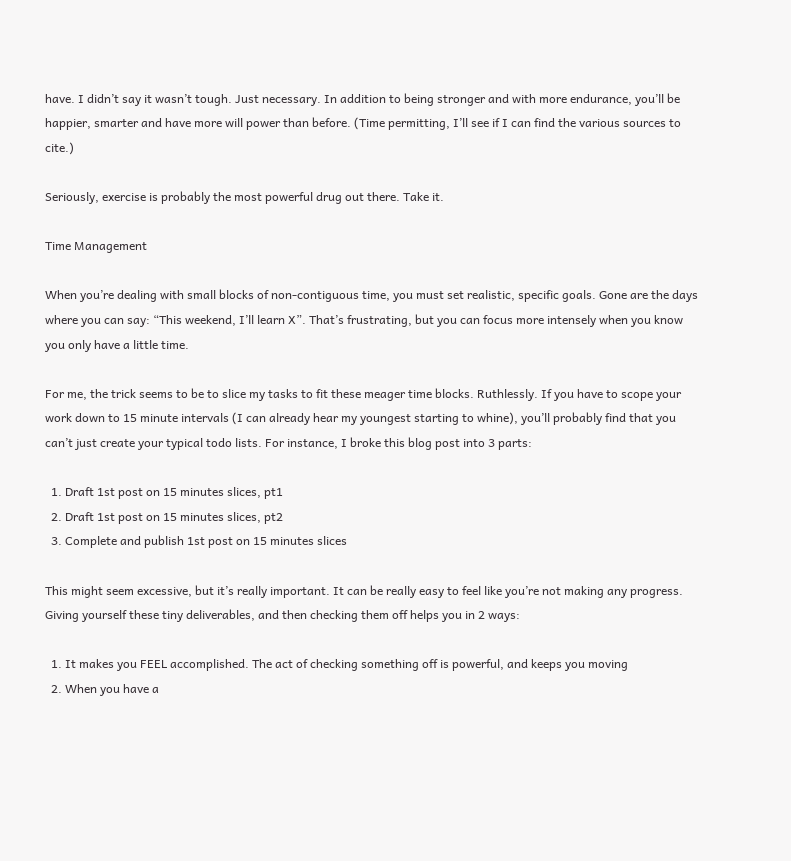have. I didn’t say it wasn’t tough. Just necessary. In addition to being stronger and with more endurance, you’ll be happier, smarter and have more will power than before. (Time permitting, I’ll see if I can find the various sources to cite.)

Seriously, exercise is probably the most powerful drug out there. Take it.

Time Management

When you’re dealing with small blocks of non-contiguous time, you must set realistic, specific goals. Gone are the days where you can say: “This weekend, I’ll learn X”. That’s frustrating, but you can focus more intensely when you know you only have a little time.

For me, the trick seems to be to slice my tasks to fit these meager time blocks. Ruthlessly. If you have to scope your work down to 15 minute intervals (I can already hear my youngest starting to whine), you’ll probably find that you can’t just create your typical todo lists. For instance, I broke this blog post into 3 parts:

  1. Draft 1st post on 15 minutes slices, pt1
  2. Draft 1st post on 15 minutes slices, pt2
  3. Complete and publish 1st post on 15 minutes slices

This might seem excessive, but it’s really important. It can be really easy to feel like you’re not making any progress. Giving yourself these tiny deliverables, and then checking them off helps you in 2 ways:

  1. It makes you FEEL accomplished. The act of checking something off is powerful, and keeps you moving
  2. When you have a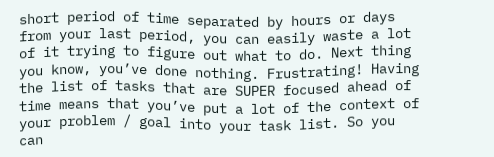short period of time separated by hours or days from your last period, you can easily waste a lot of it trying to figure out what to do. Next thing you know, you’ve done nothing. Frustrating! Having the list of tasks that are SUPER focused ahead of time means that you’ve put a lot of the context of your problem / goal into your task list. So you can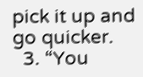pick it up and go quicker.
  3. “You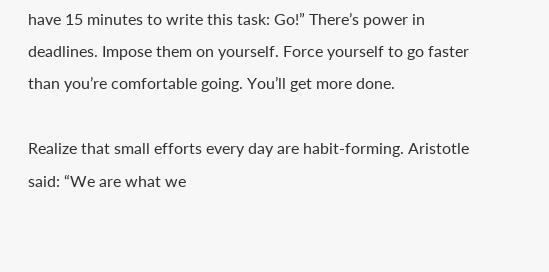have 15 minutes to write this task: Go!” There’s power in deadlines. Impose them on yourself. Force yourself to go faster than you’re comfortable going. You’ll get more done.

Realize that small efforts every day are habit-forming. Aristotle said: “We are what we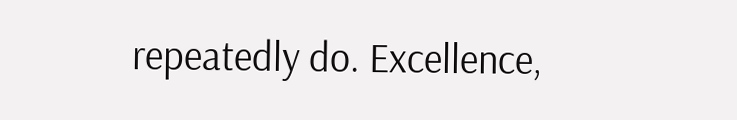repeatedly do. Excellence,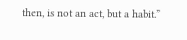then, is not an act, but a habit.”